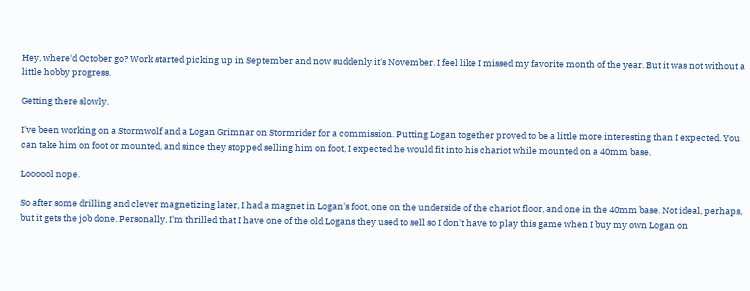Hey, where'd October go? Work started picking up in September and now suddenly it's November. I feel like I missed my favorite month of the year. But it was not without a little hobby progress.

Getting there slowly.

I've been working on a Stormwolf and a Logan Grimnar on Stormrider for a commission. Putting Logan together proved to be a little more interesting than I expected. You can take him on foot or mounted, and since they stopped selling him on foot, I expected he would fit into his chariot while mounted on a 40mm base.

Loooool nope.

So after some drilling and clever magnetizing later, I had a magnet in Logan's foot, one on the underside of the chariot floor, and one in the 40mm base. Not ideal, perhaps, but it gets the job done. Personally, I'm thrilled that I have one of the old Logans they used to sell so I don't have to play this game when I buy my own Logan on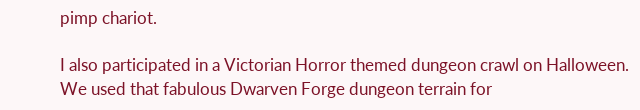pimp chariot.

I also participated in a Victorian Horror themed dungeon crawl on Halloween. We used that fabulous Dwarven Forge dungeon terrain for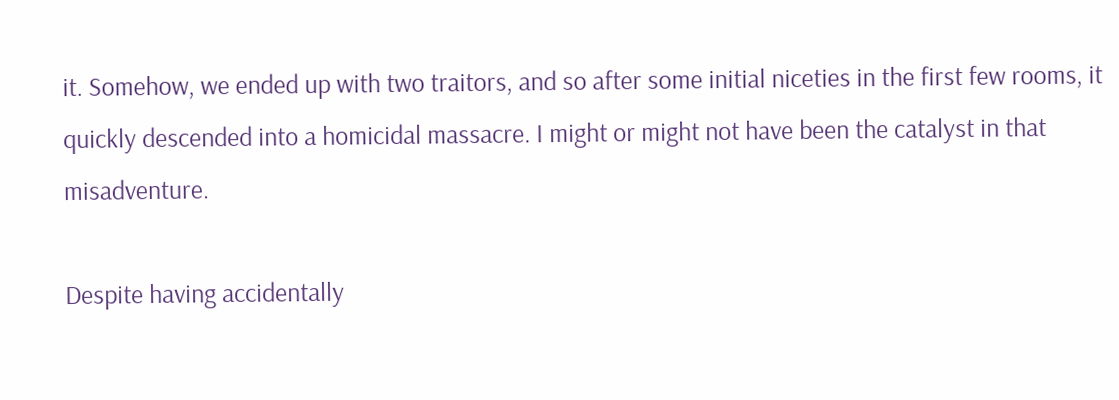it. Somehow, we ended up with two traitors, and so after some initial niceties in the first few rooms, it quickly descended into a homicidal massacre. I might or might not have been the catalyst in that misadventure.

Despite having accidentally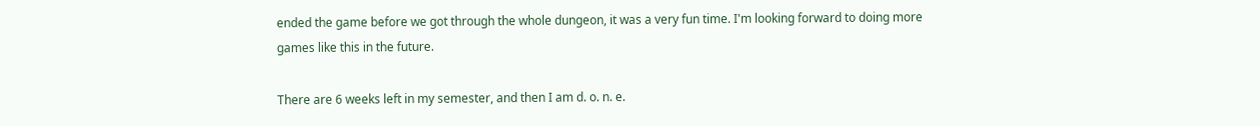ended the game before we got through the whole dungeon, it was a very fun time. I'm looking forward to doing more games like this in the future.

There are 6 weeks left in my semester, and then I am d. o. n. e.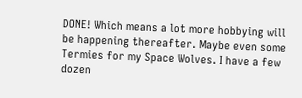DONE! Which means a lot more hobbying will be happening thereafter. Maybe even some Termies for my Space Wolves. I have a few dozen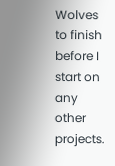Wolves to finish before I start on any other projects.